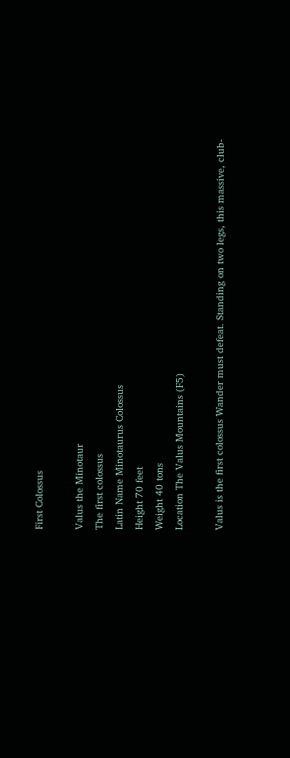First Colossus

Valus the Minotaur
The first colossus
Latin Name Minotaurus Colossus
Height 70 feet
Weight 40 tons
Location The Valus Mountains (F5)

Valus is the first colossus Wander must defeat. Standing on two legs, this massive, club-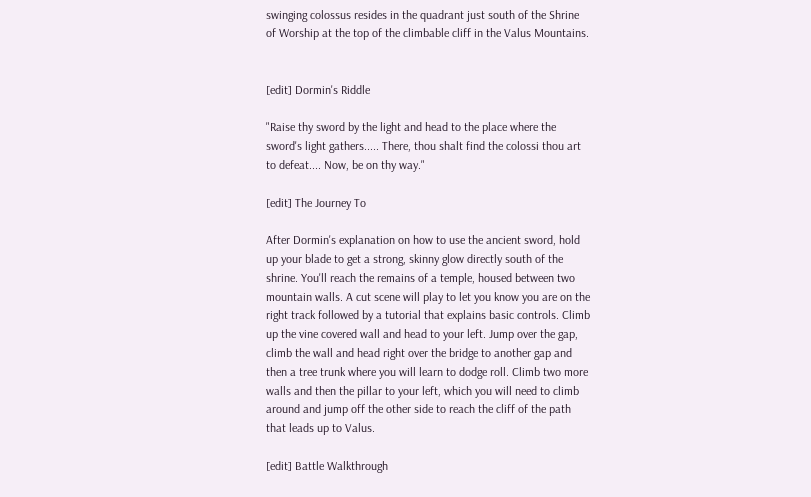swinging colossus resides in the quadrant just south of the Shrine of Worship at the top of the climbable cliff in the Valus Mountains.


[edit] Dormin's Riddle

"Raise thy sword by the light and head to the place where the sword's light gathers..... There, thou shalt find the colossi thou art to defeat.... Now, be on thy way."

[edit] The Journey To

After Dormin's explanation on how to use the ancient sword, hold up your blade to get a strong, skinny glow directly south of the shrine. You'll reach the remains of a temple, housed between two mountain walls. A cut scene will play to let you know you are on the right track followed by a tutorial that explains basic controls. Climb up the vine covered wall and head to your left. Jump over the gap, climb the wall and head right over the bridge to another gap and then a tree trunk where you will learn to dodge roll. Climb two more walls and then the pillar to your left, which you will need to climb around and jump off the other side to reach the cliff of the path that leads up to Valus.

[edit] Battle Walkthrough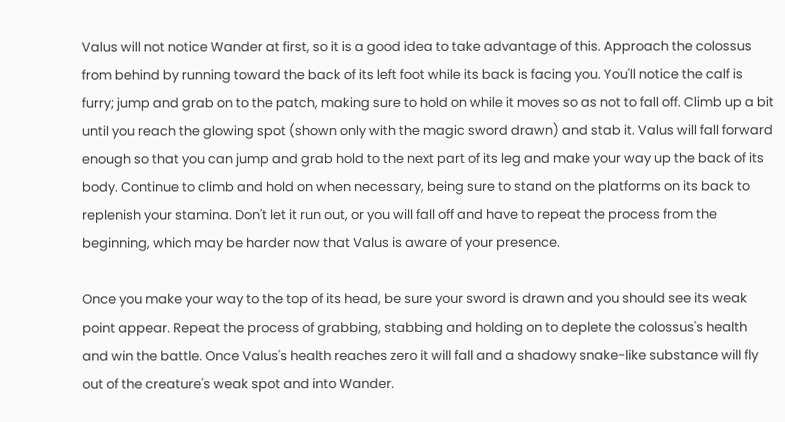Valus will not notice Wander at first, so it is a good idea to take advantage of this. Approach the colossus from behind by running toward the back of its left foot while its back is facing you. You'll notice the calf is furry; jump and grab on to the patch, making sure to hold on while it moves so as not to fall off. Climb up a bit until you reach the glowing spot (shown only with the magic sword drawn) and stab it. Valus will fall forward enough so that you can jump and grab hold to the next part of its leg and make your way up the back of its body. Continue to climb and hold on when necessary, being sure to stand on the platforms on its back to replenish your stamina. Don't let it run out, or you will fall off and have to repeat the process from the beginning, which may be harder now that Valus is aware of your presence.

Once you make your way to the top of its head, be sure your sword is drawn and you should see its weak point appear. Repeat the process of grabbing, stabbing and holding on to deplete the colossus's health and win the battle. Once Valus's health reaches zero it will fall and a shadowy snake-like substance will fly out of the creature's weak spot and into Wander.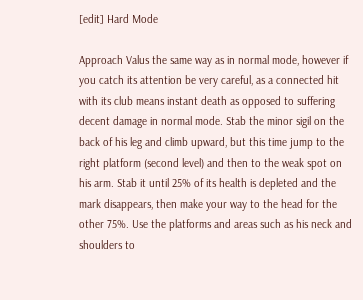[edit] Hard Mode

Approach Valus the same way as in normal mode, however if you catch its attention be very careful, as a connected hit with its club means instant death as opposed to suffering decent damage in normal mode. Stab the minor sigil on the back of his leg and climb upward, but this time jump to the right platform (second level) and then to the weak spot on his arm. Stab it until 25% of its health is depleted and the mark disappears, then make your way to the head for the other 75%. Use the platforms and areas such as his neck and shoulders to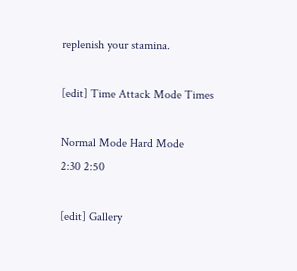replenish your stamina.

[edit] Time Attack Mode Times

Normal Mode Hard Mode
2:30 2:50

[edit] Gallery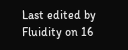Last edited by Fluidity on 16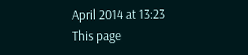April 2014 at 13:23
This page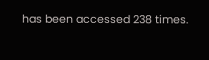has been accessed 238 times.